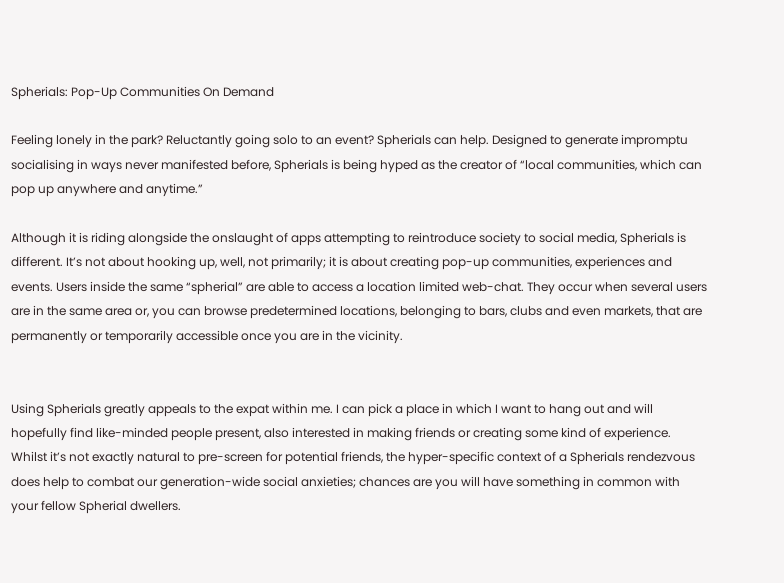Spherials: Pop-Up Communities On Demand

Feeling lonely in the park? Reluctantly going solo to an event? Spherials can help. Designed to generate impromptu socialising in ways never manifested before, Spherials is being hyped as the creator of “local communities, which can pop up anywhere and anytime.”

Although it is riding alongside the onslaught of apps attempting to reintroduce society to social media, Spherials is different. It’s not about hooking up, well, not primarily; it is about creating pop-up communities, experiences and events. Users inside the same “spherial” are able to access a location limited web-chat. They occur when several users are in the same area or, you can browse predetermined locations, belonging to bars, clubs and even markets, that are permanently or temporarily accessible once you are in the vicinity.


Using Spherials greatly appeals to the expat within me. I can pick a place in which I want to hang out and will hopefully find like-minded people present, also interested in making friends or creating some kind of experience. Whilst it’s not exactly natural to pre-screen for potential friends, the hyper-specific context of a Spherials rendezvous does help to combat our generation-wide social anxieties; chances are you will have something in common with your fellow Spherial dwellers.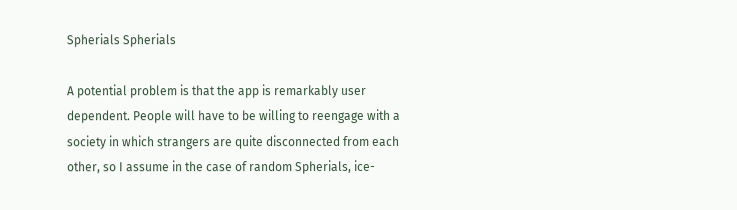Spherials Spherials

A potential problem is that the app is remarkably user dependent. People will have to be willing to reengage with a society in which strangers are quite disconnected from each other, so I assume in the case of random Spherials, ice-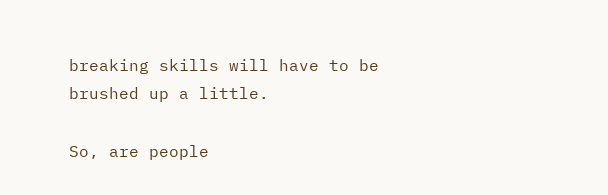breaking skills will have to be brushed up a little.

So, are people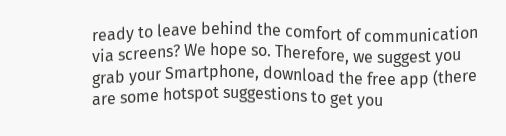ready to leave behind the comfort of communication via screens? We hope so. Therefore, we suggest you grab your Smartphone, download the free app (there are some hotspot suggestions to get you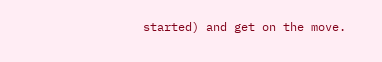started) and get on the move.